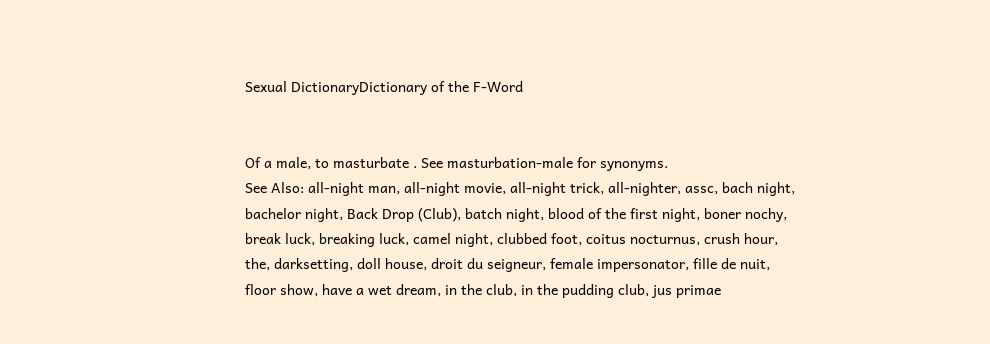Sexual DictionaryDictionary of the F-Word


Of a male, to masturbate . See masturbation-male for synonyms.
See Also: all-night man, all-night movie, all-night trick, all-nighter, assc, bach night, bachelor night, Back Drop (Club), batch night, blood of the first night, boner nochy, break luck, breaking luck, camel night, clubbed foot, coitus nocturnus, crush hour, the, darksetting, doll house, droit du seigneur, female impersonator, fille de nuit, floor show, have a wet dream, in the club, in the pudding club, jus primae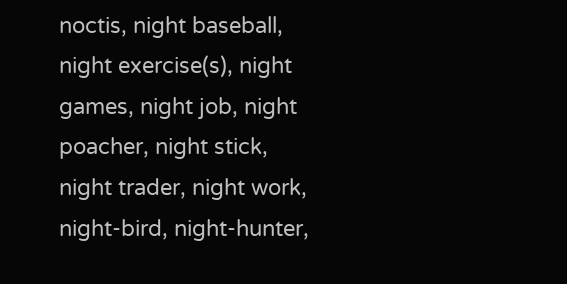noctis, night baseball, night exercise(s), night games, night job, night poacher, night stick, night trader, night work, night-bird, night-hunter,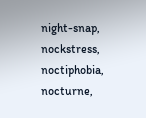night-snap, nockstress, noctiphobia, nocturne,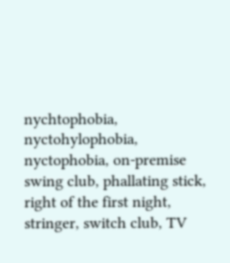nychtophobia, nyctohylophobia, nyctophobia, on-premise swing club, phallating stick, right of the first night, stringer, switch club, TV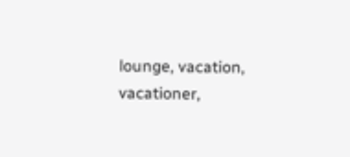lounge, vacation, vacationer,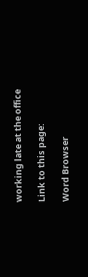working late at the office

Link to this page:

Word Browser